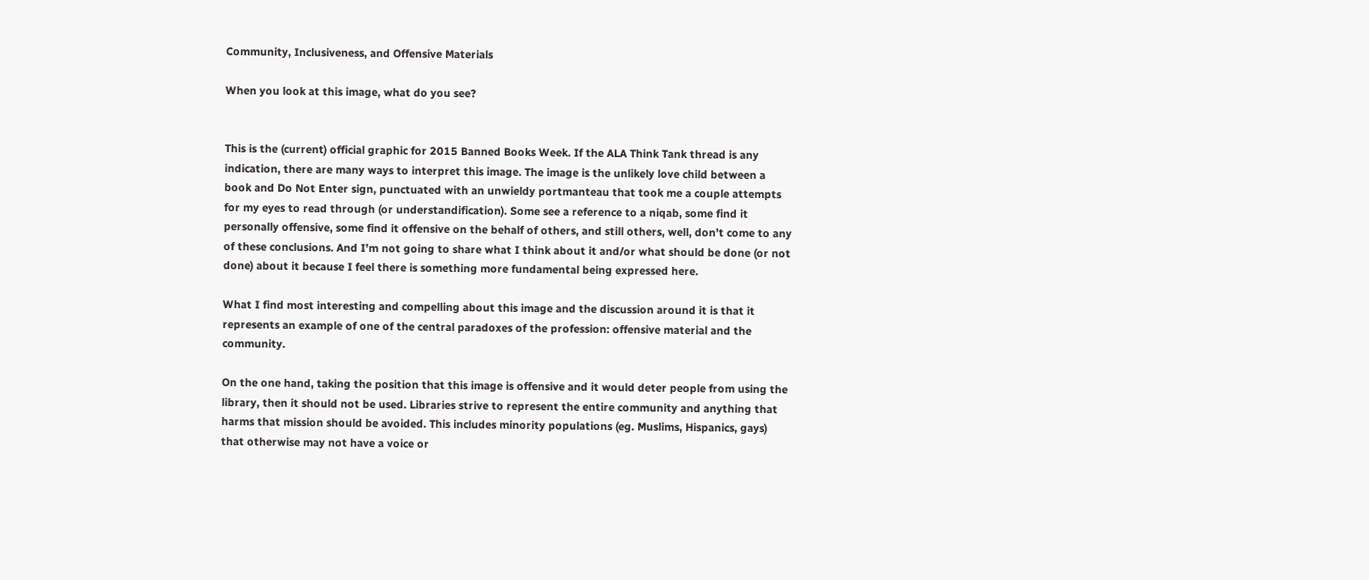Community, Inclusiveness, and Offensive Materials

When you look at this image, what do you see?


This is the (current) official graphic for 2015 Banned Books Week. If the ALA Think Tank thread is any indication, there are many ways to interpret this image. The image is the unlikely love child between a book and Do Not Enter sign, punctuated with an unwieldy portmanteau that took me a couple attempts for my eyes to read through (or understandification). Some see a reference to a niqab, some find it personally offensive, some find it offensive on the behalf of others, and still others, well, don’t come to any of these conclusions. And I’m not going to share what I think about it and/or what should be done (or not done) about it because I feel there is something more fundamental being expressed here.

What I find most interesting and compelling about this image and the discussion around it is that it represents an example of one of the central paradoxes of the profession: offensive material and the community.

On the one hand, taking the position that this image is offensive and it would deter people from using the library, then it should not be used. Libraries strive to represent the entire community and anything that harms that mission should be avoided. This includes minority populations (eg. Muslims, Hispanics, gays) that otherwise may not have a voice or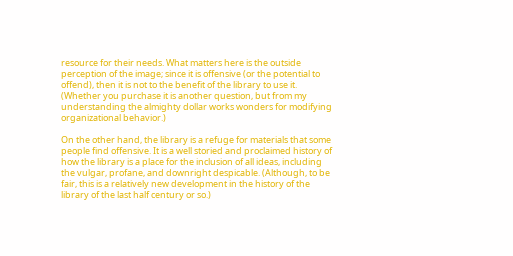resource for their needs. What matters here is the outside perception of the image; since it is offensive (or the potential to offend), then it is not to the benefit of the library to use it. (Whether you purchase it is another question, but from my understanding the almighty dollar works wonders for modifying organizational behavior.)

On the other hand, the library is a refuge for materials that some people find offensive. It is a well storied and proclaimed history of how the library is a place for the inclusion of all ideas, including the vulgar, profane, and downright despicable. (Although, to be fair, this is a relatively new development in the history of the library of the last half century or so.)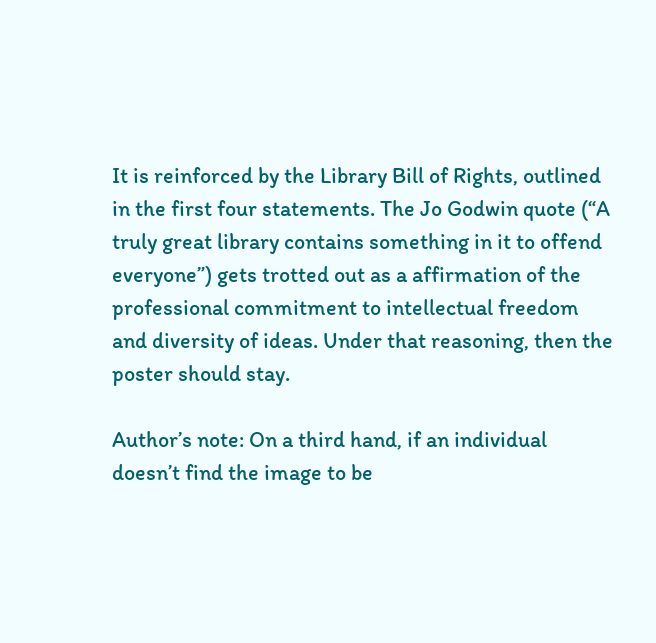It is reinforced by the Library Bill of Rights, outlined in the first four statements. The Jo Godwin quote (“A truly great library contains something in it to offend everyone”) gets trotted out as a affirmation of the professional commitment to intellectual freedom and diversity of ideas. Under that reasoning, then the poster should stay.

Author’s note: On a third hand, if an individual doesn’t find the image to be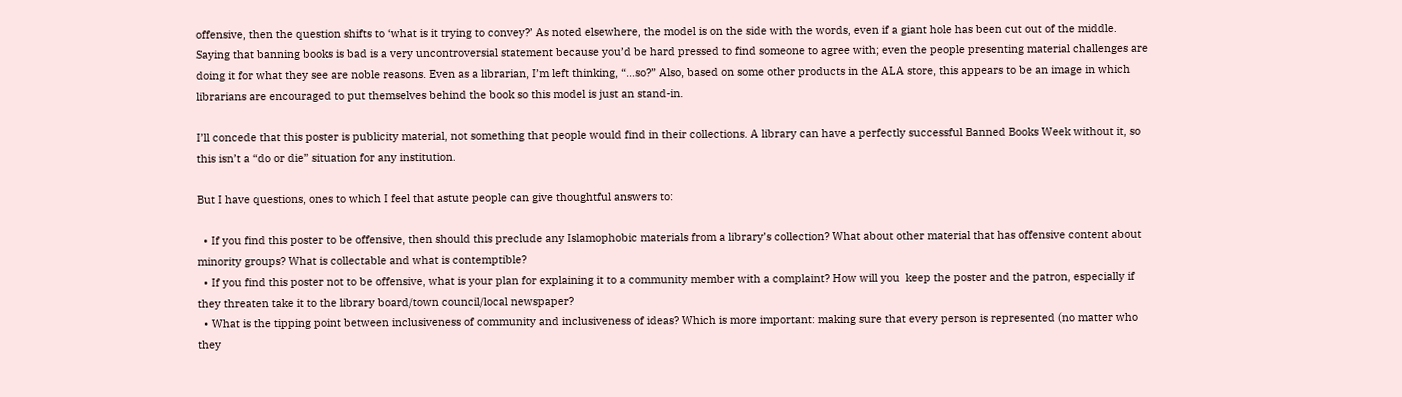offensive, then the question shifts to ‘what is it trying to convey?’ As noted elsewhere, the model is on the side with the words, even if a giant hole has been cut out of the middle. Saying that banning books is bad is a very uncontroversial statement because you’d be hard pressed to find someone to agree with; even the people presenting material challenges are doing it for what they see are noble reasons. Even as a librarian, I’m left thinking, “…so?” Also, based on some other products in the ALA store, this appears to be an image in which librarians are encouraged to put themselves behind the book so this model is just an stand-in.

I’ll concede that this poster is publicity material, not something that people would find in their collections. A library can have a perfectly successful Banned Books Week without it, so this isn’t a “do or die” situation for any institution.

But I have questions, ones to which I feel that astute people can give thoughtful answers to:

  • If you find this poster to be offensive, then should this preclude any Islamophobic materials from a library’s collection? What about other material that has offensive content about minority groups? What is collectable and what is contemptible?
  • If you find this poster not to be offensive, what is your plan for explaining it to a community member with a complaint? How will you  keep the poster and the patron, especially if they threaten take it to the library board/town council/local newspaper?
  • What is the tipping point between inclusiveness of community and inclusiveness of ideas? Which is more important: making sure that every person is represented (no matter who they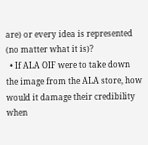are) or every idea is represented (no matter what it is)?
  • If ALA OIF were to take down the image from the ALA store, how would it damage their credibility when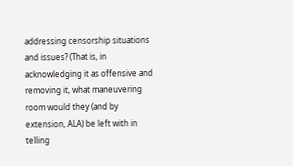addressing censorship situations and issues? (That is, in acknowledging it as offensive and removing it, what maneuvering room would they (and by extension, ALA) be left with in telling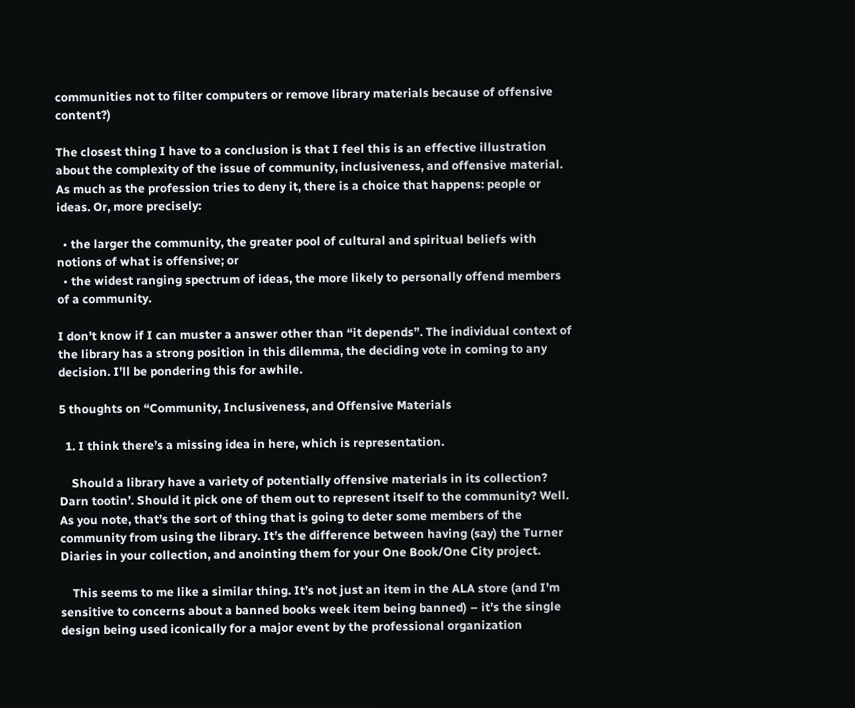communities not to filter computers or remove library materials because of offensive content?)

The closest thing I have to a conclusion is that I feel this is an effective illustration about the complexity of the issue of community, inclusiveness, and offensive material. As much as the profession tries to deny it, there is a choice that happens: people or ideas. Or, more precisely:

  • the larger the community, the greater pool of cultural and spiritual beliefs with notions of what is offensive; or
  • the widest ranging spectrum of ideas, the more likely to personally offend members of a community.

I don’t know if I can muster a answer other than “it depends”. The individual context of the library has a strong position in this dilemma, the deciding vote in coming to any decision. I’ll be pondering this for awhile.

5 thoughts on “Community, Inclusiveness, and Offensive Materials

  1. I think there’s a missing idea in here, which is representation.

    Should a library have a variety of potentially offensive materials in its collection? Darn tootin’. Should it pick one of them out to represent itself to the community? Well. As you note, that’s the sort of thing that is going to deter some members of the community from using the library. It’s the difference between having (say) the Turner Diaries in your collection, and anointing them for your One Book/One City project.

    This seems to me like a similar thing. It’s not just an item in the ALA store (and I’m sensitive to concerns about a banned books week item being banned) – it’s the single design being used iconically for a major event by the professional organization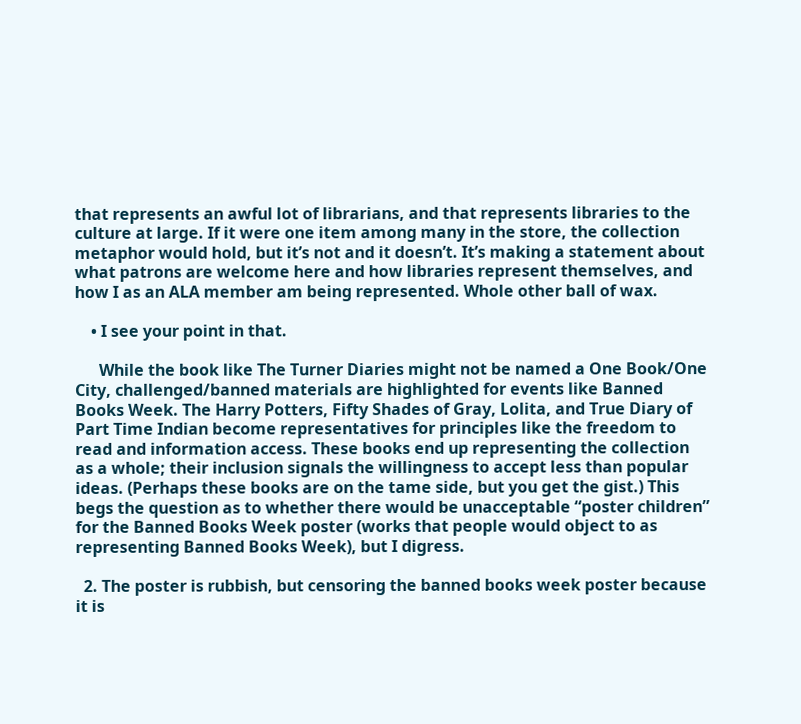that represents an awful lot of librarians, and that represents libraries to the culture at large. If it were one item among many in the store, the collection metaphor would hold, but it’s not and it doesn’t. It’s making a statement about what patrons are welcome here and how libraries represent themselves, and how I as an ALA member am being represented. Whole other ball of wax.

    • I see your point in that.

      While the book like The Turner Diaries might not be named a One Book/One City, challenged/banned materials are highlighted for events like Banned Books Week. The Harry Potters, Fifty Shades of Gray, Lolita, and True Diary of Part Time Indian become representatives for principles like the freedom to read and information access. These books end up representing the collection as a whole; their inclusion signals the willingness to accept less than popular ideas. (Perhaps these books are on the tame side, but you get the gist.) This begs the question as to whether there would be unacceptable “poster children” for the Banned Books Week poster (works that people would object to as representing Banned Books Week), but I digress.

  2. The poster is rubbish, but censoring the banned books week poster because it is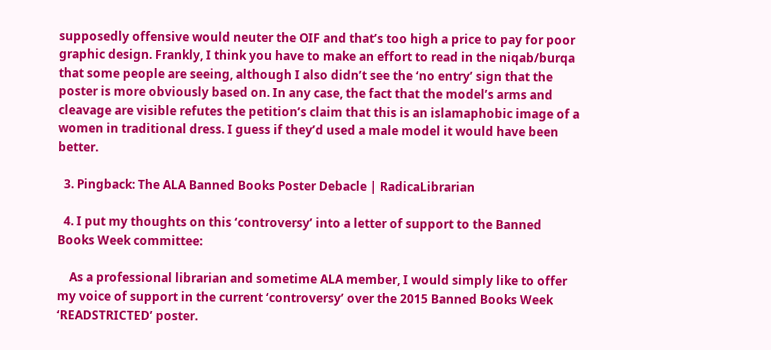supposedly offensive would neuter the OIF and that’s too high a price to pay for poor graphic design. Frankly, I think you have to make an effort to read in the niqab/burqa that some people are seeing, although I also didn’t see the ‘no entry’ sign that the poster is more obviously based on. In any case, the fact that the model’s arms and cleavage are visible refutes the petition’s claim that this is an islamaphobic image of a women in traditional dress. I guess if they’d used a male model it would have been better.

  3. Pingback: The ALA Banned Books Poster Debacle | RadicaLibrarian

  4. I put my thoughts on this ‘controversy’ into a letter of support to the Banned Books Week committee:

    As a professional librarian and sometime ALA member, I would simply like to offer my voice of support in the current ‘controversy’ over the 2015 Banned Books Week ‘READSTRICTED’ poster.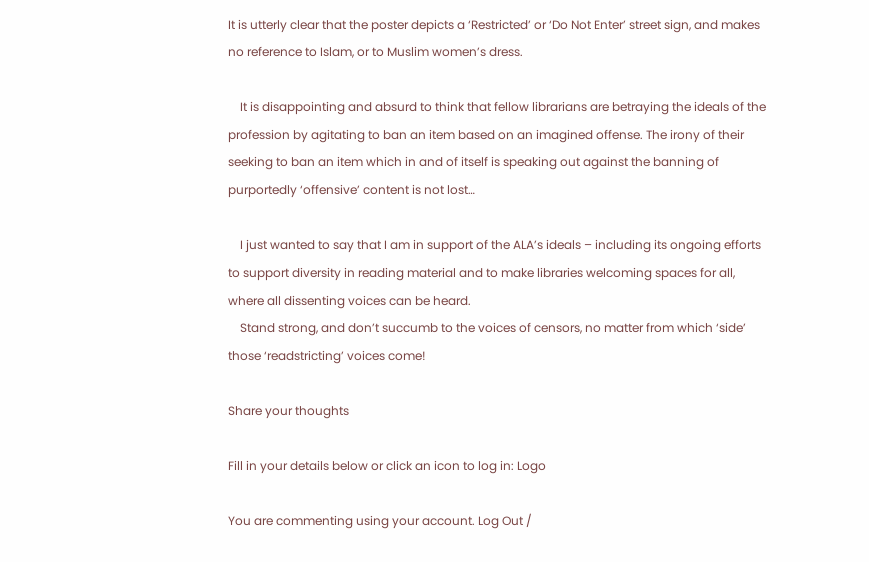It is utterly clear that the poster depicts a ‘Restricted’ or ‘Do Not Enter’ street sign, and makes no reference to Islam, or to Muslim women’s dress.

    It is disappointing and absurd to think that fellow librarians are betraying the ideals of the profession by agitating to ban an item based on an imagined offense. The irony of their seeking to ban an item which in and of itself is speaking out against the banning of purportedly ‘offensive’ content is not lost…

    I just wanted to say that I am in support of the ALA’s ideals – including its ongoing efforts to support diversity in reading material and to make libraries welcoming spaces for all, where all dissenting voices can be heard.
    Stand strong, and don’t succumb to the voices of censors, no matter from which ‘side’ those ‘readstricting’ voices come!

Share your thoughts

Fill in your details below or click an icon to log in: Logo

You are commenting using your account. Log Out /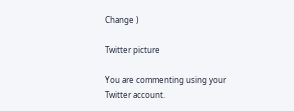Change )

Twitter picture

You are commenting using your Twitter account.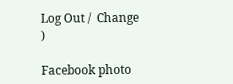Log Out /  Change )

Facebook photo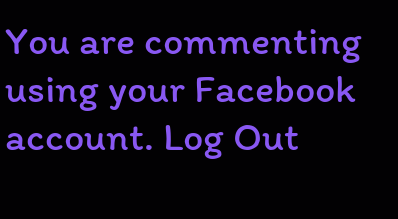You are commenting using your Facebook account. Log Out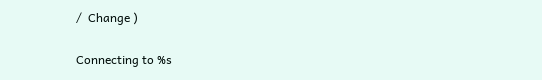/  Change )

Connecting to %s